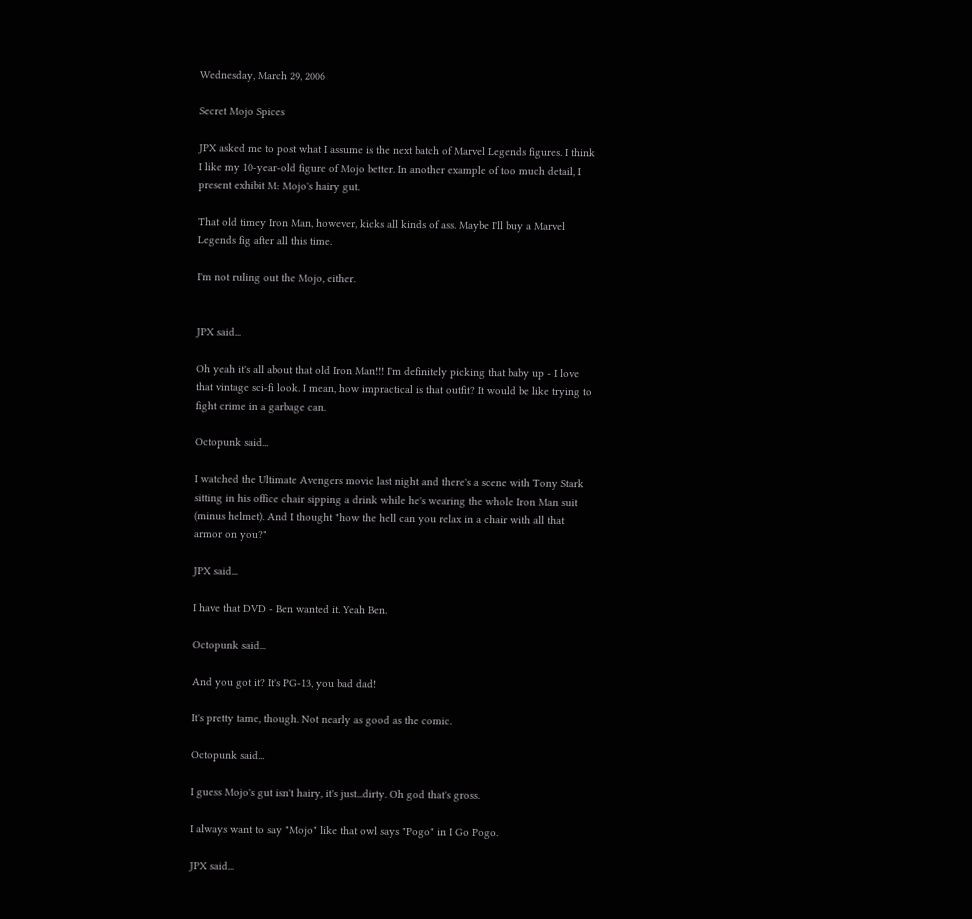Wednesday, March 29, 2006

Secret Mojo Spices

JPX asked me to post what I assume is the next batch of Marvel Legends figures. I think I like my 10-year-old figure of Mojo better. In another example of too much detail, I present exhibit M: Mojo's hairy gut.

That old timey Iron Man, however, kicks all kinds of ass. Maybe I'll buy a Marvel Legends fig after all this time.

I'm not ruling out the Mojo, either.


JPX said...

Oh yeah it's all about that old Iron Man!!! I'm definitely picking that baby up - I love that vintage sci-fi look. I mean, how impractical is that outfit? It would be like trying to fight crime in a garbage can.

Octopunk said...

I watched the Ultimate Avengers movie last night and there's a scene with Tony Stark sitting in his office chair sipping a drink while he's wearing the whole Iron Man suit (minus helmet). And I thought "how the hell can you relax in a chair with all that armor on you?"

JPX said...

I have that DVD - Ben wanted it. Yeah Ben.

Octopunk said...

And you got it? It's PG-13, you bad dad!

It's pretty tame, though. Not nearly as good as the comic.

Octopunk said...

I guess Mojo's gut isn't hairy, it's just...dirty. Oh god that's gross.

I always want to say "Mojo" like that owl says "Pogo" in I Go Pogo.

JPX said...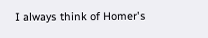I always think of Homer's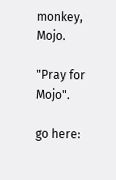monkey, Mojo.

"Pray for Mojo".

go here: